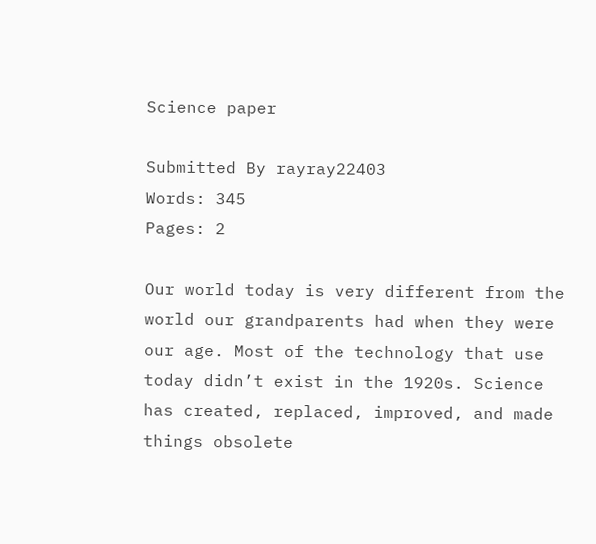Science paper

Submitted By rayray22403
Words: 345
Pages: 2

Our world today is very different from the world our grandparents had when they were our age. Most of the technology that use today didn’t exist in the 1920s. Science has created, replaced, improved, and made things obsolete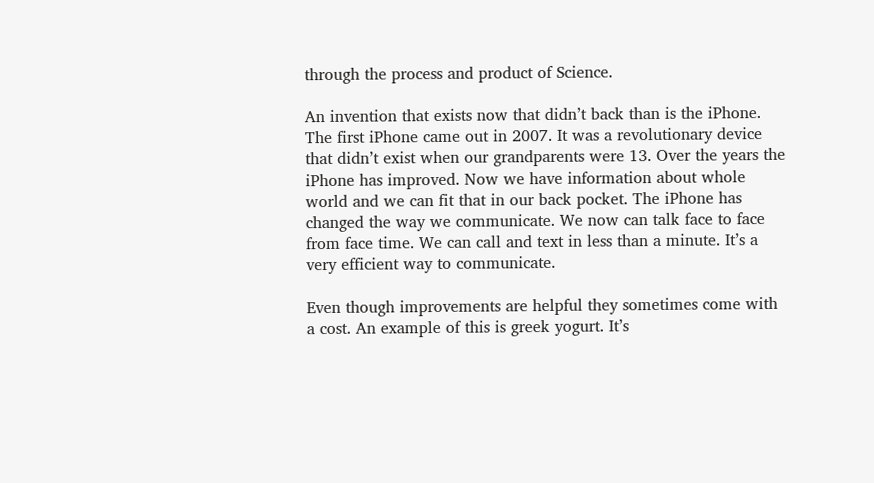through the process and product of Science.

An invention that exists now that didn’t back than is the iPhone. The first iPhone came out in 2007. It was a revolutionary device that didn’t exist when our grandparents were 13. Over the years the iPhone has improved. Now we have information about whole world and we can fit that in our back pocket. The iPhone has changed the way we communicate. We now can talk face to face from face time. We can call and text in less than a minute. It’s a very efficient way to communicate.

Even though improvements are helpful they sometimes come with a cost. An example of this is greek yogurt. It’s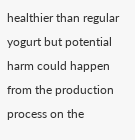healthier than regular yogurt but potential harm could happen from the production process on the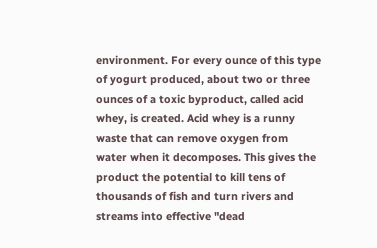environment. For every ounce of this type of yogurt produced, about two or three ounces of a toxic byproduct, called acid whey, is created. Acid whey is a runny waste that can remove oxygen from water when it decomposes. This gives the product the potential to kill tens of thousands of fish and turn rivers and streams into effective "dead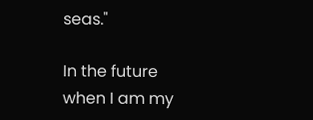seas."

In the future when I am my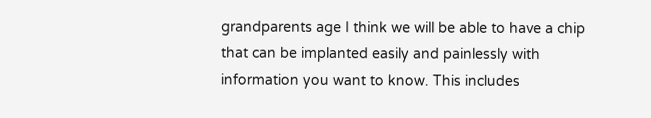grandparents age I think we will be able to have a chip that can be implanted easily and painlessly with information you want to know. This includes